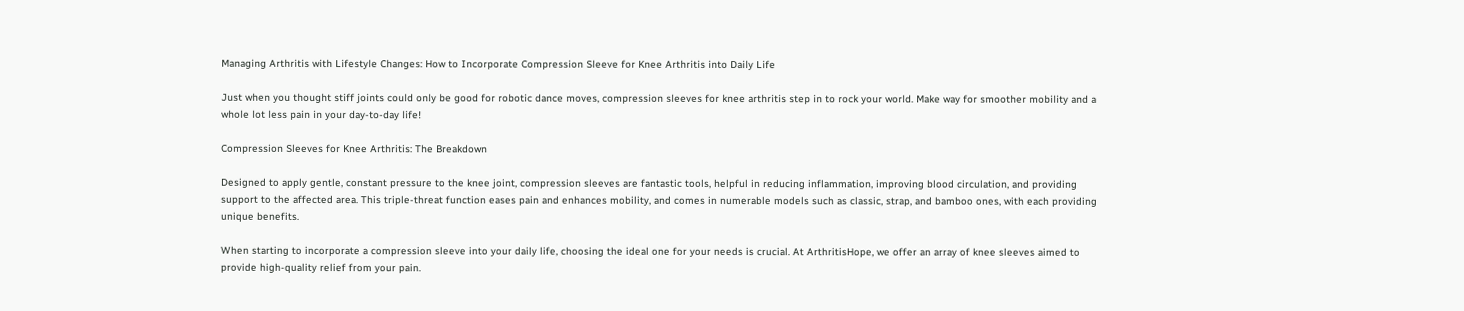Managing Arthritis with Lifestyle Changes: How to Incorporate Compression Sleeve for Knee Arthritis into Daily Life

Just when you thought stiff joints could only be good for robotic dance moves, compression sleeves for knee arthritis step in to rock your world. Make way for smoother mobility and a whole lot less pain in your day-to-day life!

Compression Sleeves for Knee Arthritis: The Breakdown

Designed to apply gentle, constant pressure to the knee joint, compression sleeves are fantastic tools, helpful in reducing inflammation, improving blood circulation, and providing support to the affected area. This triple-threat function eases pain and enhances mobility, and comes in numerable models such as classic, strap, and bamboo ones, with each providing unique benefits.

When starting to incorporate a compression sleeve into your daily life, choosing the ideal one for your needs is crucial. At ArthritisHope, we offer an array of knee sleeves aimed to provide high-quality relief from your pain.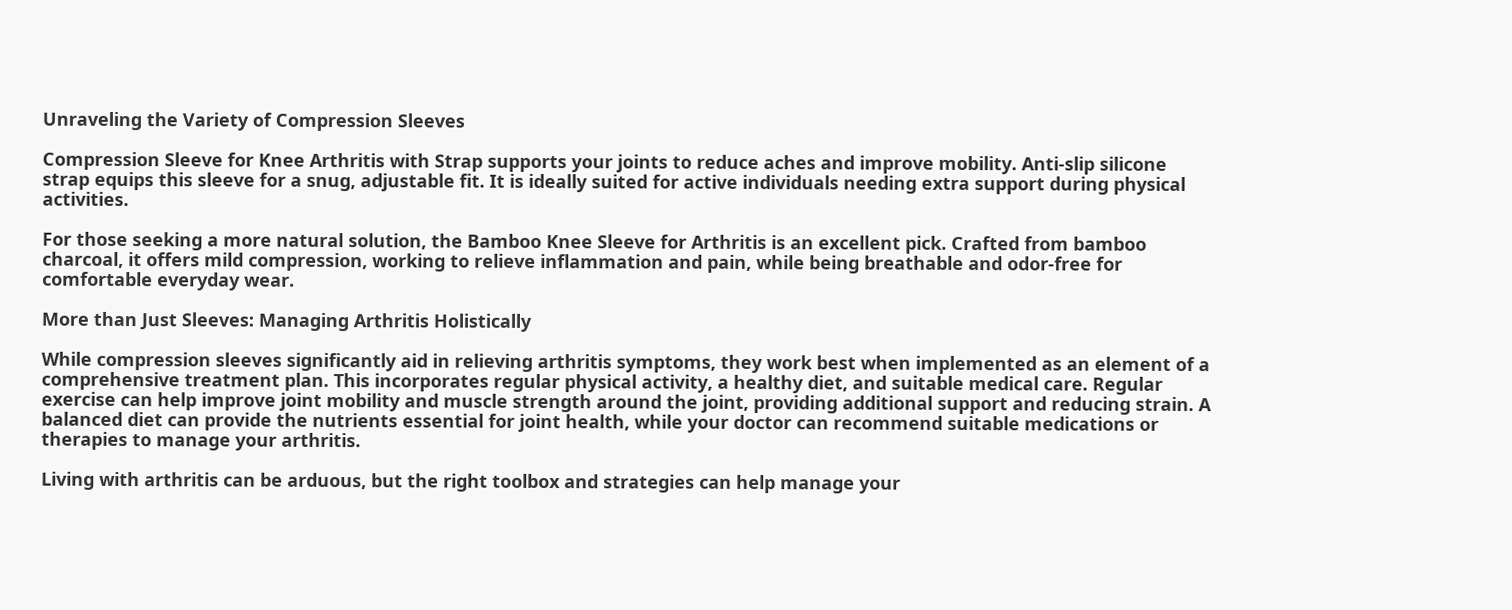Unraveling the Variety of Compression Sleeves

Compression Sleeve for Knee Arthritis with Strap supports your joints to reduce aches and improve mobility. Anti-slip silicone strap equips this sleeve for a snug, adjustable fit. It is ideally suited for active individuals needing extra support during physical activities.

For those seeking a more natural solution, the Bamboo Knee Sleeve for Arthritis is an excellent pick. Crafted from bamboo charcoal, it offers mild compression, working to relieve inflammation and pain, while being breathable and odor-free for comfortable everyday wear.

More than Just Sleeves: Managing Arthritis Holistically

While compression sleeves significantly aid in relieving arthritis symptoms, they work best when implemented as an element of a comprehensive treatment plan. This incorporates regular physical activity, a healthy diet, and suitable medical care. Regular exercise can help improve joint mobility and muscle strength around the joint, providing additional support and reducing strain. A balanced diet can provide the nutrients essential for joint health, while your doctor can recommend suitable medications or therapies to manage your arthritis.

Living with arthritis can be arduous, but the right toolbox and strategies can help manage your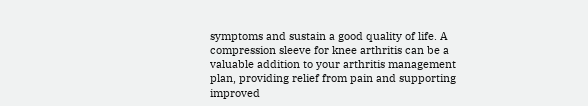symptoms and sustain a good quality of life. A compression sleeve for knee arthritis can be a valuable addition to your arthritis management plan, providing relief from pain and supporting improved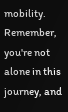mobility. Remember, you're not alone in this journey, and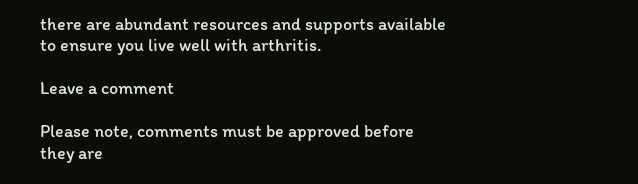there are abundant resources and supports available to ensure you live well with arthritis.

Leave a comment

Please note, comments must be approved before they are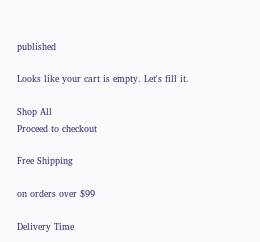published

Looks like your cart is empty. Let's fill it.

Shop All
Proceed to checkout

Free Shipping

on orders over $99

Delivery Time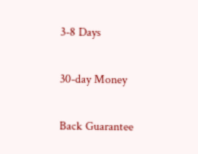3-8 Days

30-day Money

Back Guarantee